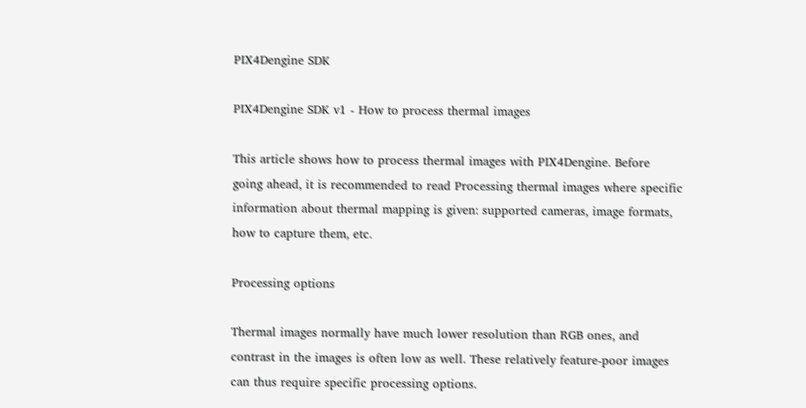PIX4Dengine SDK

PIX4Dengine SDK v1 - How to process thermal images

This article shows how to process thermal images with PIX4Dengine. Before going ahead, it is recommended to read Processing thermal images where specific information about thermal mapping is given: supported cameras, image formats, how to capture them, etc.

Processing options

Thermal images normally have much lower resolution than RGB ones, and contrast in the images is often low as well. These relatively feature-poor images can thus require specific processing options.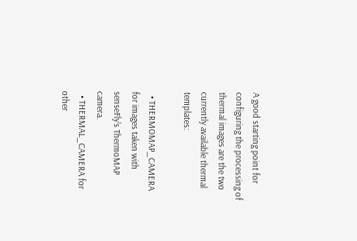A good starting point for configuring the processing of thermal images are the two currently available thermal templates:

  • THERMOMAP_CAMERA for images taken with senseFly's ThermoMAP camera.
  • THERMAL_CAMERA for other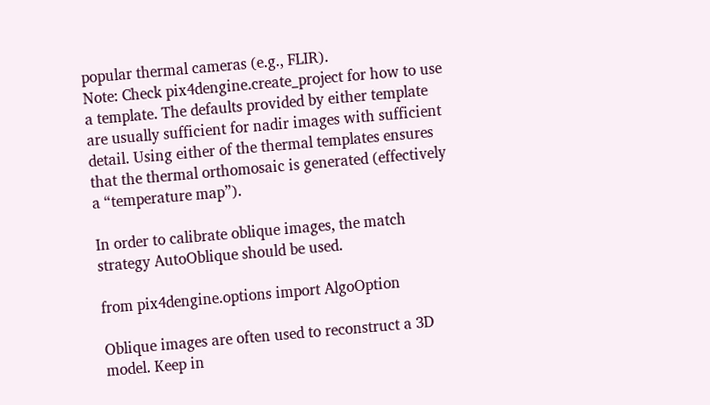popular thermal cameras (e.g., FLIR).
Note: Check pix4dengine.create_project for how to use a template. The defaults provided by either template are usually sufficient for nadir images with sufficient detail. Using either of the thermal templates ensures that the thermal orthomosaic is generated (effectively a “temperature map”).

In order to calibrate oblique images, the match strategy AutoOblique should be used.

from pix4dengine.options import AlgoOption

Oblique images are often used to reconstruct a 3D model. Keep in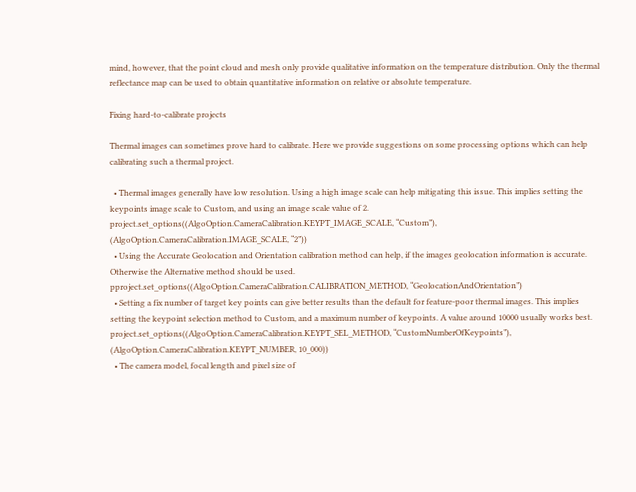mind, however, that the point cloud and mesh only provide qualitative information on the temperature distribution. Only the thermal reflectance map can be used to obtain quantitative information on relative or absolute temperature.

Fixing hard-to-calibrate projects

Thermal images can sometimes prove hard to calibrate. Here we provide suggestions on some processing options which can help calibrating such a thermal project.

  • Thermal images generally have low resolution. Using a high image scale can help mitigating this issue. This implies setting the keypoints image scale to Custom, and using an image scale value of 2.
project.set_options((AlgoOption.CameraCalibration.KEYPT_IMAGE_SCALE, “Custom”), (AlgoOption.CameraCalibration.IMAGE_SCALE, “2”))
  • Using the Accurate Geolocation and Orientation calibration method can help, if the images geolocation information is accurate. Otherwise the Alternative method should be used.
pproject.set_options((AlgoOption.CameraCalibration.CALIBRATION_METHOD, “GeolocationAndOrientation”)
  • Setting a fix number of target key points can give better results than the default for feature-poor thermal images. This implies setting the keypoint selection method to Custom, and a maximum number of keypoints. A value around 10000 usually works best.
project.set_options((AlgoOption.CameraCalibration.KEYPT_SEL_METHOD, “CustomNumberOfKeypoints”), (AlgoOption.CameraCalibration.KEYPT_NUMBER, 10_000))
  • The camera model, focal length and pixel size of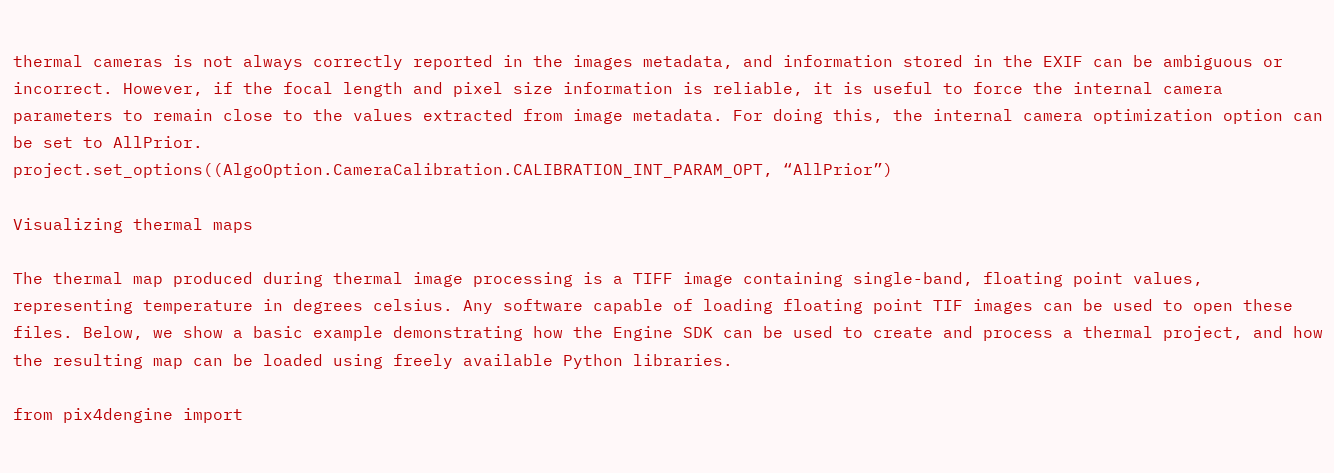thermal cameras is not always correctly reported in the images metadata, and information stored in the EXIF can be ambiguous or incorrect. However, if the focal length and pixel size information is reliable, it is useful to force the internal camera parameters to remain close to the values extracted from image metadata. For doing this, the internal camera optimization option can be set to AllPrior.
project.set_options((AlgoOption.CameraCalibration.CALIBRATION_INT_PARAM_OPT, “AllPrior”)

Visualizing thermal maps

The thermal map produced during thermal image processing is a TIFF image containing single-band, floating point values, representing temperature in degrees celsius. Any software capable of loading floating point TIF images can be used to open these files. Below, we show a basic example demonstrating how the Engine SDK can be used to create and process a thermal project, and how the resulting map can be loaded using freely available Python libraries.

from pix4dengine import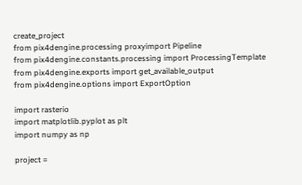create_project
from pix4dengine.processing proxyimport Pipeline
from pix4dengine.constants.processing import ProcessingTemplate
from pix4dengine.exports import get_available_output
from pix4dengine.options import ExportOption

import rasterio
import matplotlib.pyplot as plt
import numpy as np

project =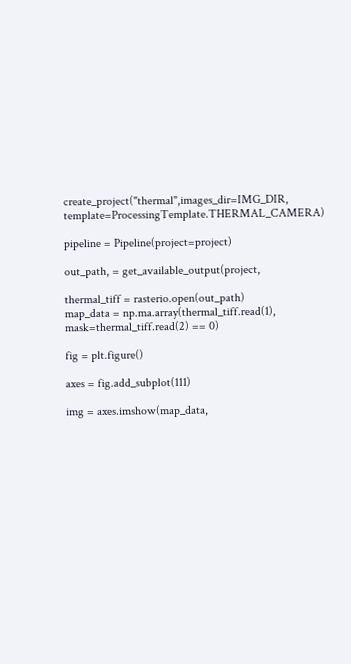create_project("thermal",images_dir=IMG_DIR, template=ProcessingTemplate.THERMAL_CAMERA)

pipeline = Pipeline(project=project)

out_path, = get_available_output(project,

thermal_tiff = rasterio.open(out_path)
map_data = np.ma.array(thermal_tiff.read(1), mask=thermal_tiff.read(2) == 0)

fig = plt.figure()

axes = fig.add_subplot(111)

img = axes.imshow(map_data,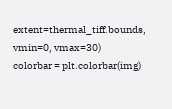extent=thermal_tiff.bounds, vmin=0, vmax=30)
colorbar = plt.colorbar(img)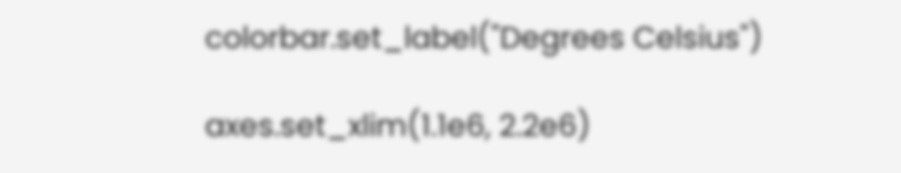colorbar.set_label("Degrees Celsius")

axes.set_xlim(1.1e6, 2.2e6)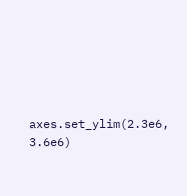axes.set_ylim(2.3e6, 3.6e6)